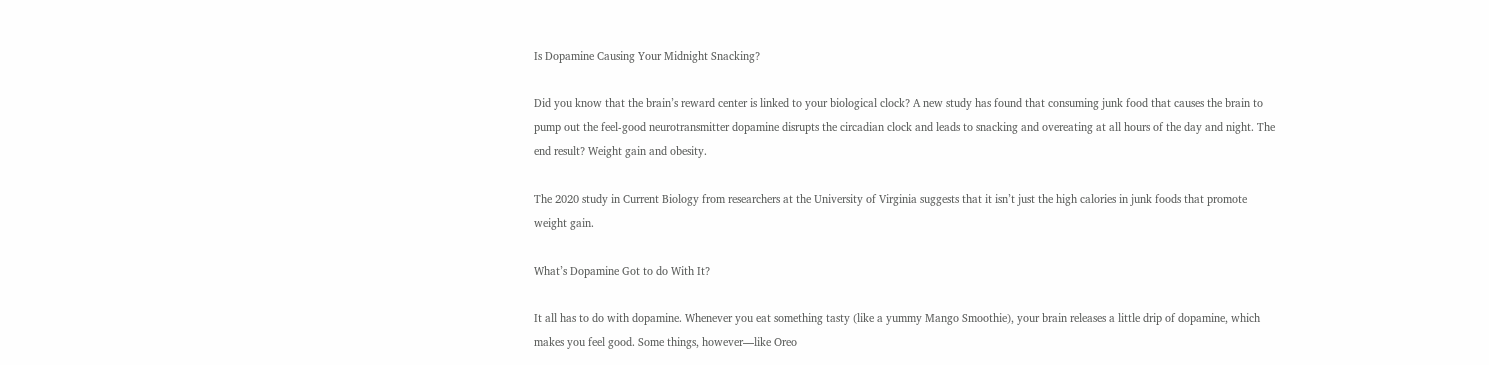Is Dopamine Causing Your Midnight Snacking?

Did you know that the brain’s reward center is linked to your biological clock? A new study has found that consuming junk food that causes the brain to pump out the feel-good neurotransmitter dopamine disrupts the circadian clock and leads to snacking and overeating at all hours of the day and night. The end result? Weight gain and obesity.

The 2020 study in Current Biology from researchers at the University of Virginia suggests that it isn’t just the high calories in junk foods that promote weight gain.

What’s Dopamine Got to do With It?

It all has to do with dopamine. Whenever you eat something tasty (like a yummy Mango Smoothie), your brain releases a little drip of dopamine, which makes you feel good. Some things, however—like Oreo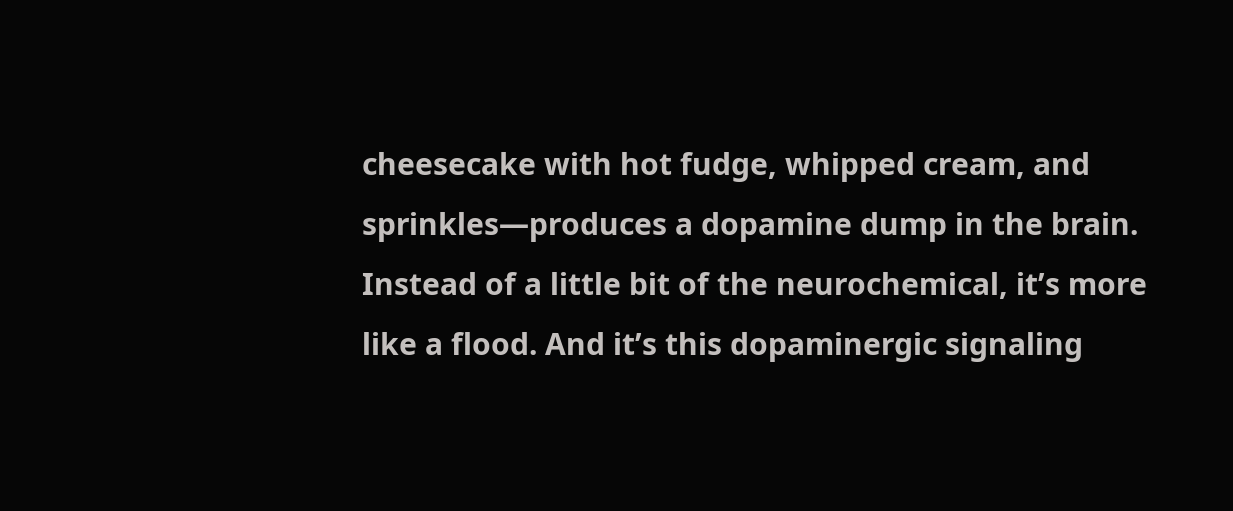cheesecake with hot fudge, whipped cream, and sprinkles—produces a dopamine dump in the brain. Instead of a little bit of the neurochemical, it’s more like a flood. And it’s this dopaminergic signaling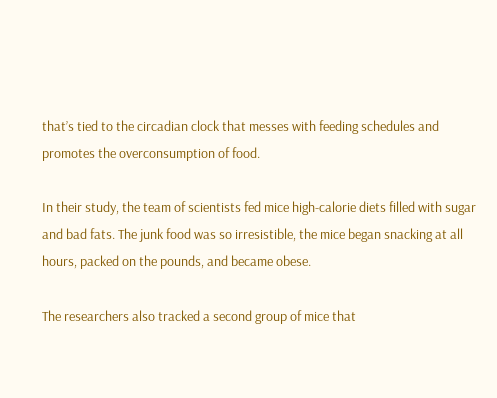that’s tied to the circadian clock that messes with feeding schedules and promotes the overconsumption of food.

In their study, the team of scientists fed mice high-calorie diets filled with sugar and bad fats. The junk food was so irresistible, the mice began snacking at all hours, packed on the pounds, and became obese.

The researchers also tracked a second group of mice that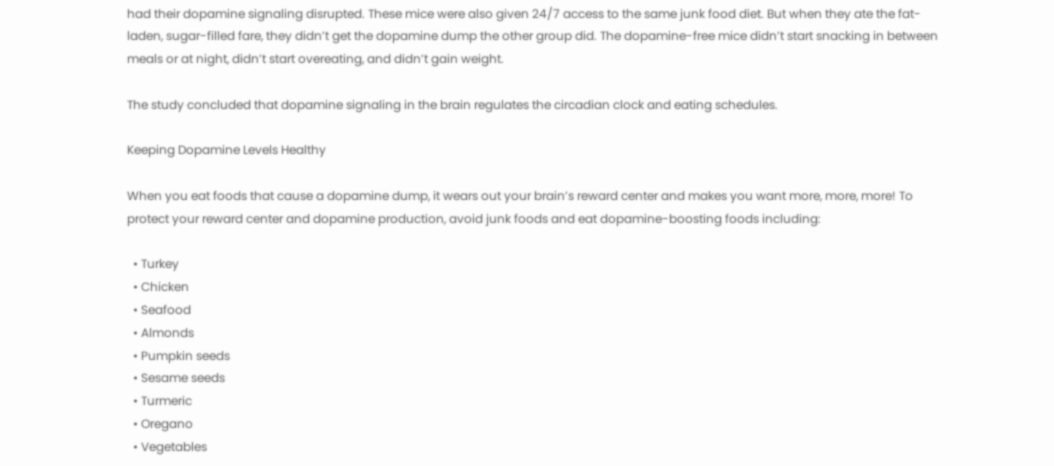had their dopamine signaling disrupted. These mice were also given 24/7 access to the same junk food diet. But when they ate the fat-laden, sugar-filled fare, they didn’t get the dopamine dump the other group did. The dopamine-free mice didn’t start snacking in between meals or at night, didn’t start overeating, and didn’t gain weight.

The study concluded that dopamine signaling in the brain regulates the circadian clock and eating schedules.

Keeping Dopamine Levels Healthy

When you eat foods that cause a dopamine dump, it wears out your brain’s reward center and makes you want more, more, more! To protect your reward center and dopamine production, avoid junk foods and eat dopamine-boosting foods including:

  • Turkey
  • Chicken
  • Seafood
  • Almonds
  • Pumpkin seeds
  • Sesame seeds
  • Turmeric
  • Oregano
  • Vegetables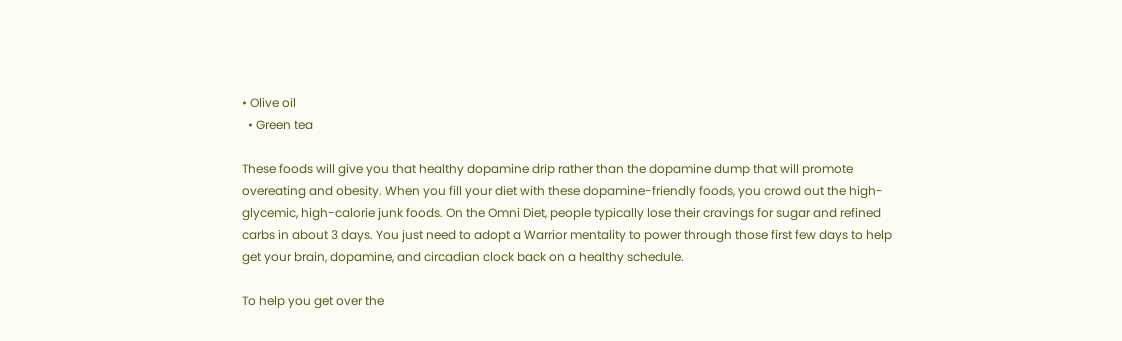• Olive oil
  • Green tea

These foods will give you that healthy dopamine drip rather than the dopamine dump that will promote overeating and obesity. When you fill your diet with these dopamine-friendly foods, you crowd out the high-glycemic, high-calorie junk foods. On the Omni Diet, people typically lose their cravings for sugar and refined carbs in about 3 days. You just need to adopt a Warrior mentality to power through those first few days to help get your brain, dopamine, and circadian clock back on a healthy schedule.

To help you get over the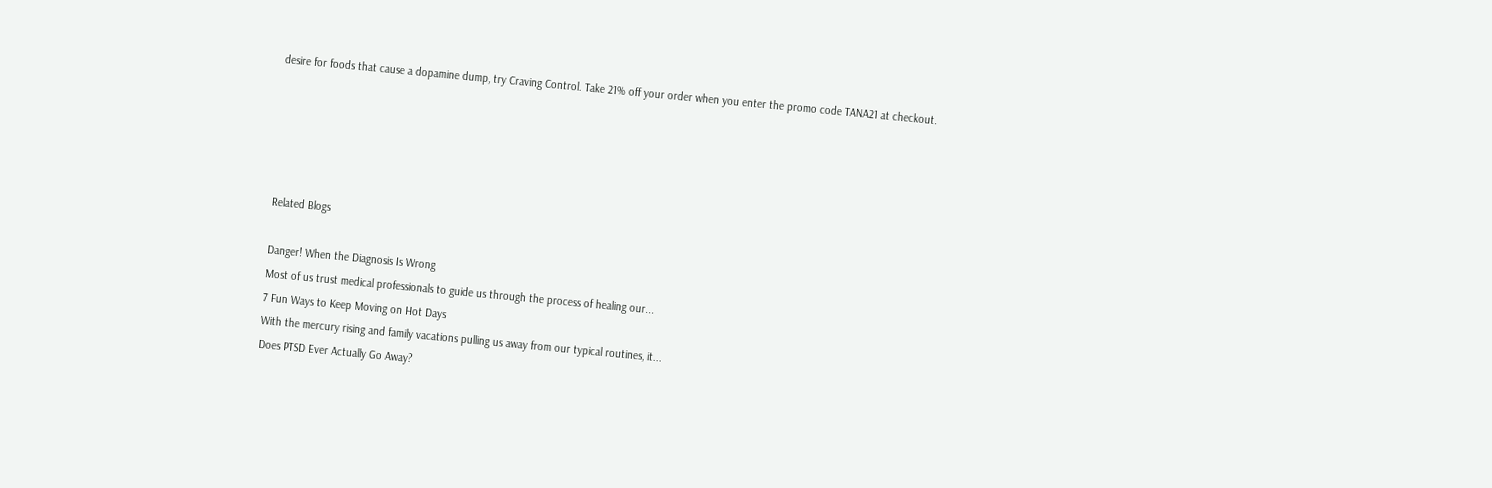desire for foods that cause a dopamine dump, try Craving Control. Take 21% off your order when you enter the promo code TANA21 at checkout.





Related Blogs

Danger! When the Diagnosis Is Wrong
Most of us trust medical professionals to guide us through the process of healing our...
7 Fun Ways to Keep Moving on Hot Days
With the mercury rising and family vacations pulling us away from our typical routines, it...
Does PTSD Ever Actually Go Away?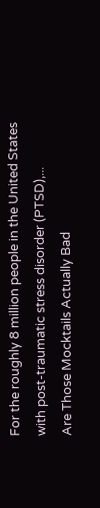For the roughly 8 million people in the United States with post-traumatic stress disorder (PTSD),...
Are Those Mocktails Actually Bad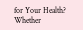for Your Health?
Whether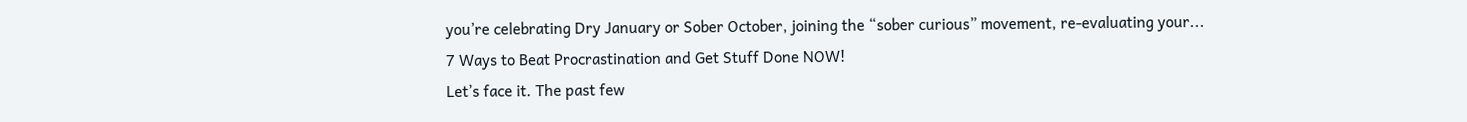you’re celebrating Dry January or Sober October, joining the “sober curious” movement, re-evaluating your...
7 Ways to Beat Procrastination and Get Stuff Done NOW!
Let’s face it. The past few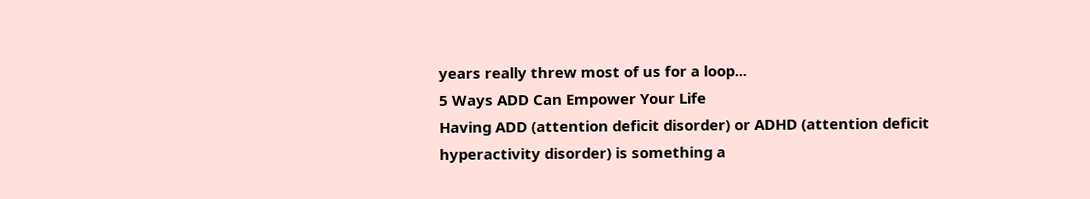years really threw most of us for a loop...
5 Ways ADD Can Empower Your Life
Having ADD (attention deficit disorder) or ADHD (attention deficit hyperactivity disorder) is something a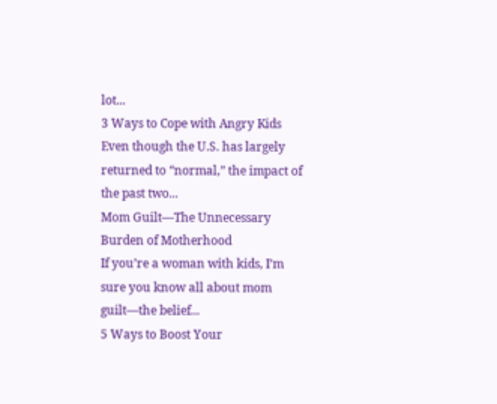lot...
3 Ways to Cope with Angry Kids
Even though the U.S. has largely returned to “normal,” the impact of the past two...
Mom Guilt—The Unnecessary Burden of Motherhood
If you’re a woman with kids, I’m sure you know all about mom guilt—the belief...
5 Ways to Boost Your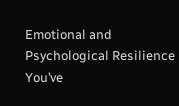Emotional and Psychological Resilience
You’ve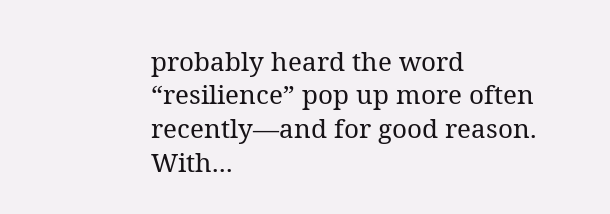probably heard the word “resilience” pop up more often recently—and for good reason. With...